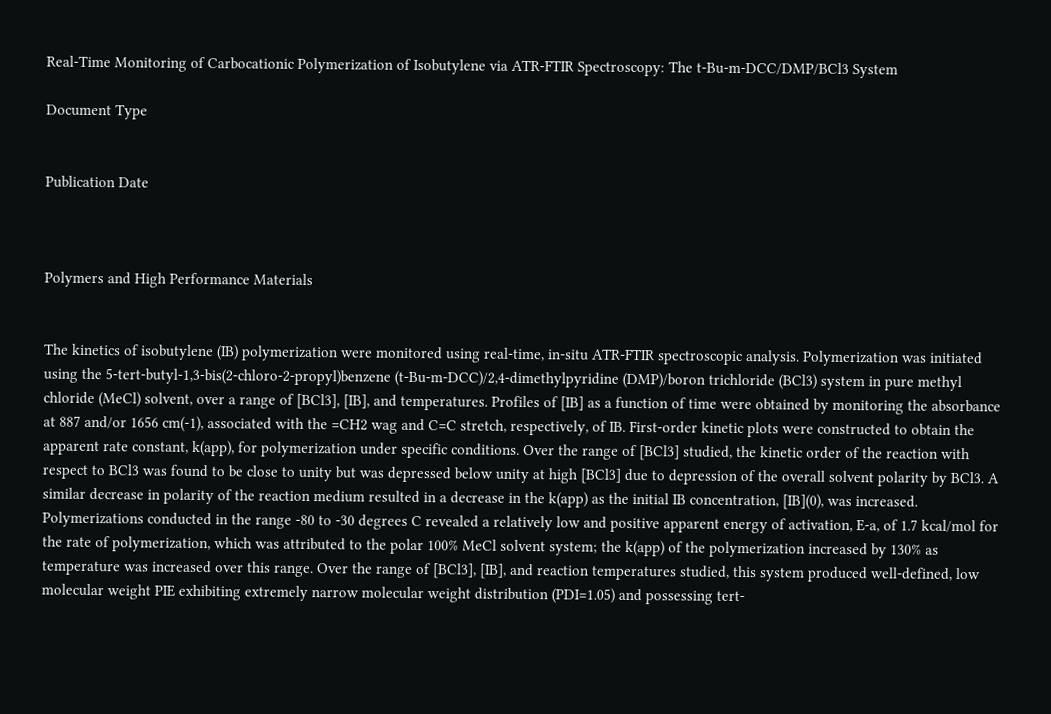Real-Time Monitoring of Carbocationic Polymerization of Isobutylene via ATR-FTIR Spectroscopy: The t-Bu-m-DCC/DMP/BCl3 System

Document Type


Publication Date



Polymers and High Performance Materials


The kinetics of isobutylene (IB) polymerization were monitored using real-time, in-situ ATR-FTIR spectroscopic analysis. Polymerization was initiated using the 5-tert-butyl-1,3-bis(2-chloro-2-propyl)benzene (t-Bu-m-DCC)/2,4-dimethylpyridine (DMP)/boron trichloride (BCl3) system in pure methyl chloride (MeCl) solvent, over a range of [BCl3], [IB], and temperatures. Profiles of [IB] as a function of time were obtained by monitoring the absorbance at 887 and/or 1656 cm(-1), associated with the =CH2 wag and C=C stretch, respectively, of IB. First-order kinetic plots were constructed to obtain the apparent rate constant, k(app), for polymerization under specific conditions. Over the range of [BCl3] studied, the kinetic order of the reaction with respect to BCl3 was found to be close to unity but was depressed below unity at high [BCl3] due to depression of the overall solvent polarity by BCl3. A similar decrease in polarity of the reaction medium resulted in a decrease in the k(app) as the initial IB concentration, [IB](0), was increased. Polymerizations conducted in the range -80 to -30 degrees C revealed a relatively low and positive apparent energy of activation, E-a, of 1.7 kcal/mol for the rate of polymerization, which was attributed to the polar 100% MeCl solvent system; the k(app) of the polymerization increased by 130% as temperature was increased over this range. Over the range of [BCl3], [IB], and reaction temperatures studied, this system produced well-defined, low molecular weight PIE exhibiting extremely narrow molecular weight distribution (PDI=1.05) and possessing tert-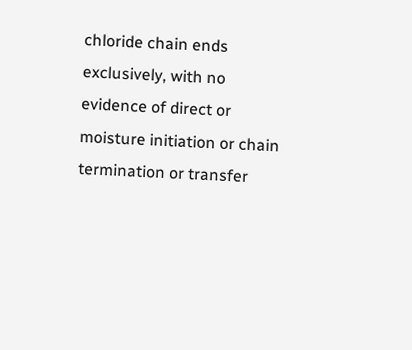chloride chain ends exclusively, with no evidence of direct or moisture initiation or chain termination or transfer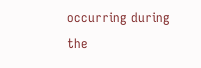occurring during the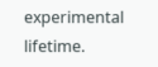experimental lifetime.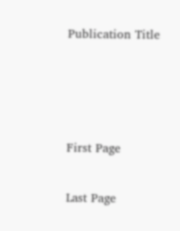Publication Title






First Page


Last Page